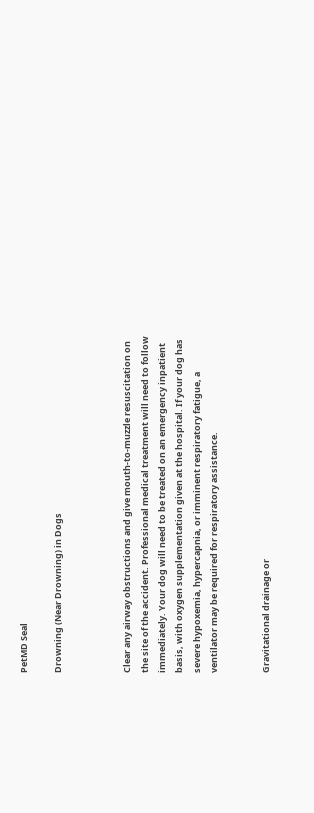PetMD Seal

Drowning (Near Drowning) in Dogs



Clear any airway obstructions and give mouth-to-muzzle resuscitation on the site of the accident. Professional medical treatment will need to follow immediately. Your dog will need to be treated on an emergency inpatient basis, with oxygen supplementation given at the hospital. If your dog has severe hypoxemia, hypercapnia, or imminent respiratory fatigue, a ventilator may be required for respiratory assistance.


Gravitational drainage or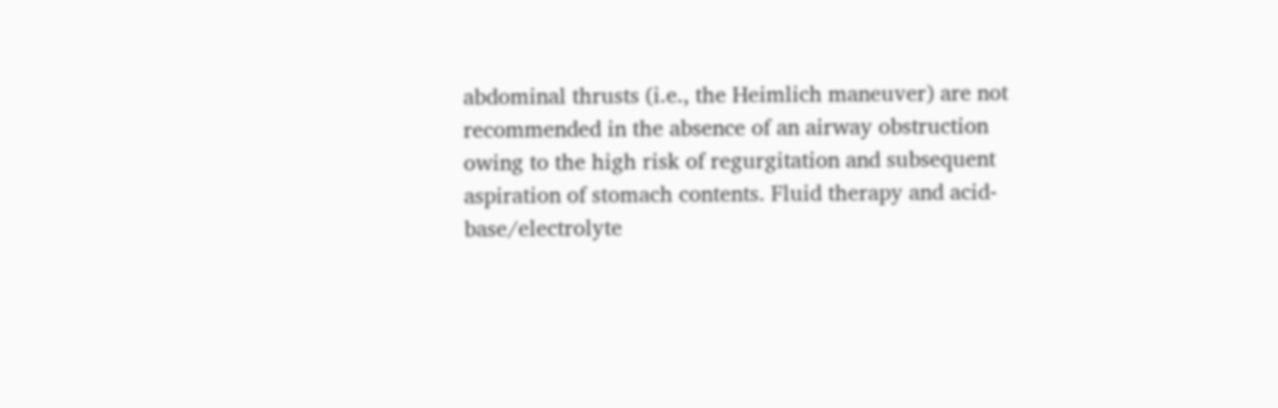abdominal thrusts (i.e., the Heimlich maneuver) are not recommended in the absence of an airway obstruction owing to the high risk of regurgitation and subsequent aspiration of stomach contents. Fluid therapy and acid-base/electrolyte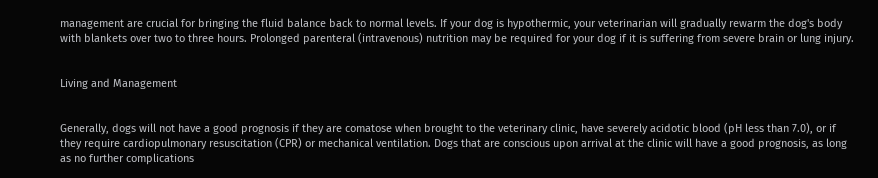management are crucial for bringing the fluid balance back to normal levels. If your dog is hypothermic, your veterinarian will gradually rewarm the dog's body with blankets over two to three hours. Prolonged parenteral (intravenous) nutrition may be required for your dog if it is suffering from severe brain or lung injury.


Living and Management


Generally, dogs will not have a good prognosis if they are comatose when brought to the veterinary clinic, have severely acidotic blood (pH less than 7.0), or if they require cardiopulmonary resuscitation (CPR) or mechanical ventilation. Dogs that are conscious upon arrival at the clinic will have a good prognosis, as long as no further complications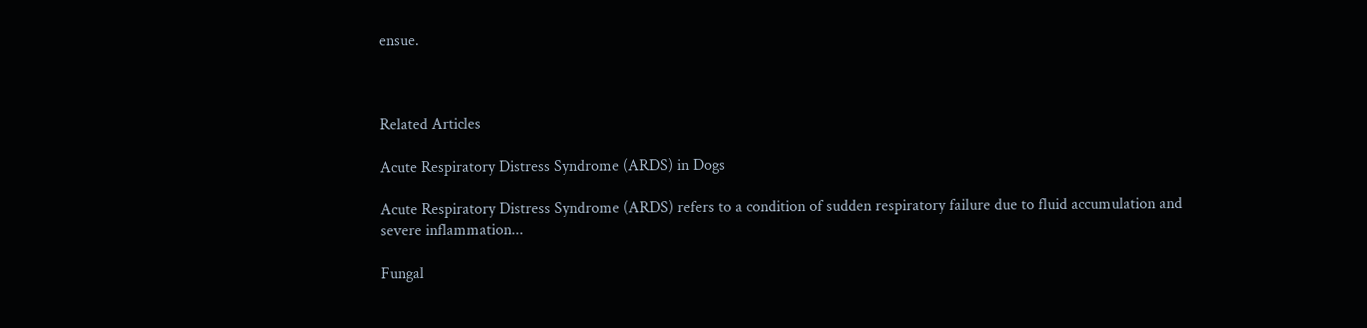ensue.



Related Articles

Acute Respiratory Distress Syndrome (ARDS) in Dogs

Acute Respiratory Distress Syndrome (ARDS) refers to a condition of sudden respiratory failure due to fluid accumulation and severe inflammation...

Fungal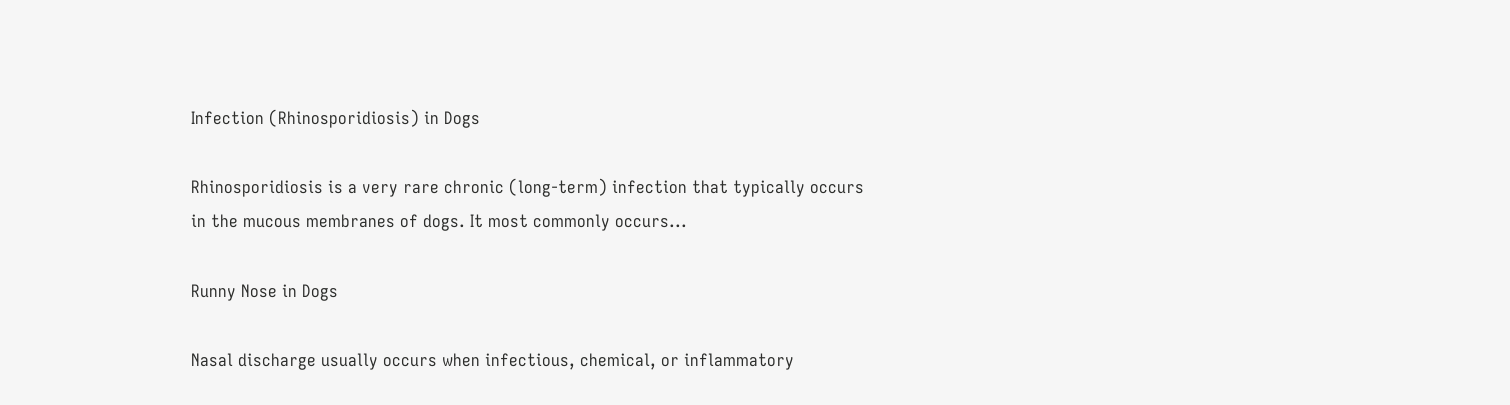Infection (Rhinosporidiosis) in Dogs

Rhinosporidiosis is a very rare chronic (long-term) infection that typically occurs in the mucous membranes of dogs. It most commonly occurs...

Runny Nose in Dogs

Nasal discharge usually occurs when infectious, chemical, or inflammatory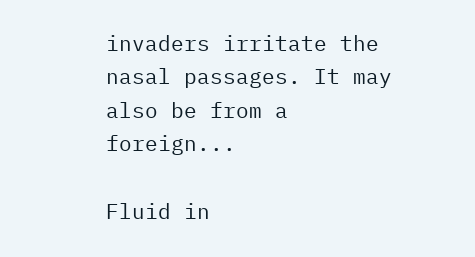invaders irritate the nasal passages. It may also be from a foreign...

Fluid in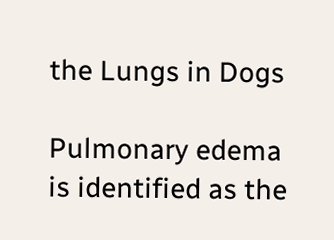the Lungs in Dogs

Pulmonary edema is identified as the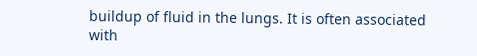buildup of fluid in the lungs. It is often associated with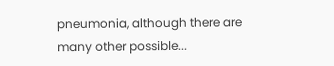pneumonia, although there are many other possible...